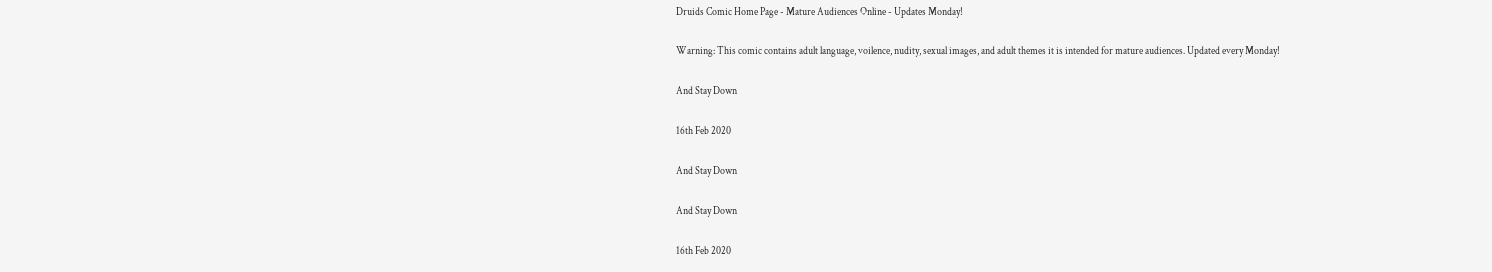Druids Comic Home Page - Mature Audiences Online - Updates Monday!

Warning: This comic contains adult language, voilence, nudity, sexual images, and adult themes it is intended for mature audiences. Updated every Monday!

And Stay Down

16th Feb 2020

And Stay Down

And Stay Down

16th Feb 2020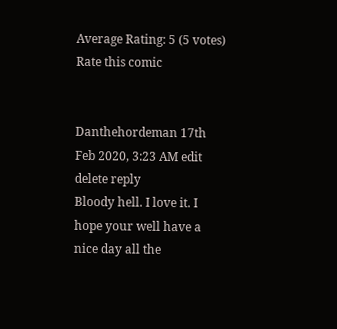Average Rating: 5 (5 votes) Rate this comic


Danthehordeman 17th Feb 2020, 3:23 AM edit delete reply
Bloody hell. I love it. I hope your well have a nice day all the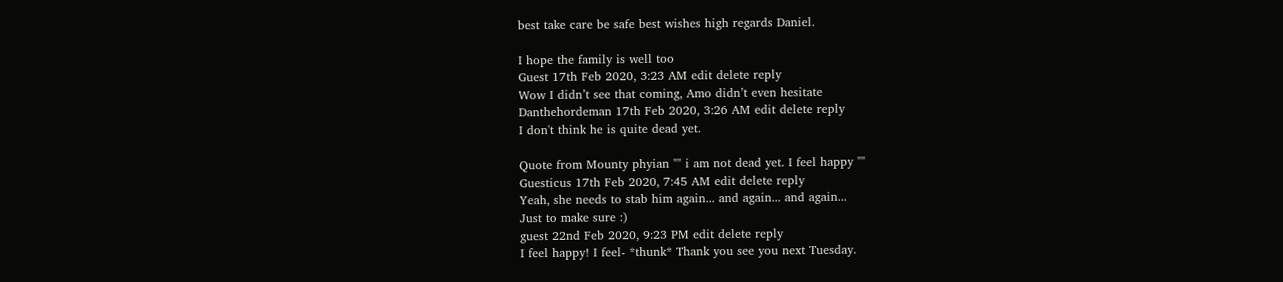best take care be safe best wishes high regards Daniel.

I hope the family is well too
Guest 17th Feb 2020, 3:23 AM edit delete reply
Wow I didn’t see that coming, Amo didn’t even hesitate
Danthehordeman 17th Feb 2020, 3:26 AM edit delete reply
I don't think he is quite dead yet.

Quote from Mounty phyian "" i am not dead yet. I feel happy ""
Guesticus 17th Feb 2020, 7:45 AM edit delete reply
Yeah, she needs to stab him again... and again... and again...
Just to make sure :)
guest 22nd Feb 2020, 9:23 PM edit delete reply
I feel happy! I feel- *thunk* Thank you see you next Tuesday.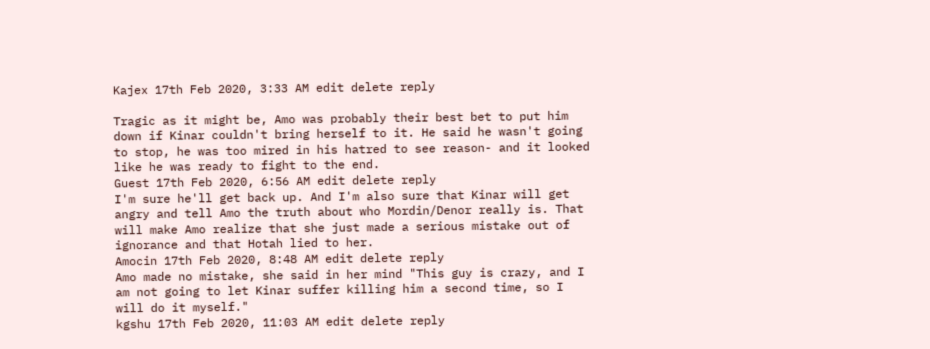Kajex 17th Feb 2020, 3:33 AM edit delete reply

Tragic as it might be, Amo was probably their best bet to put him down if Kinar couldn't bring herself to it. He said he wasn't going to stop, he was too mired in his hatred to see reason- and it looked like he was ready to fight to the end.
Guest 17th Feb 2020, 6:56 AM edit delete reply
I'm sure he'll get back up. And I'm also sure that Kinar will get angry and tell Amo the truth about who Mordin/Denor really is. That will make Amo realize that she just made a serious mistake out of ignorance and that Hotah lied to her.
Amocin 17th Feb 2020, 8:48 AM edit delete reply
Amo made no mistake, she said in her mind "This guy is crazy, and I am not going to let Kinar suffer killing him a second time, so I will do it myself."
kgshu 17th Feb 2020, 11:03 AM edit delete reply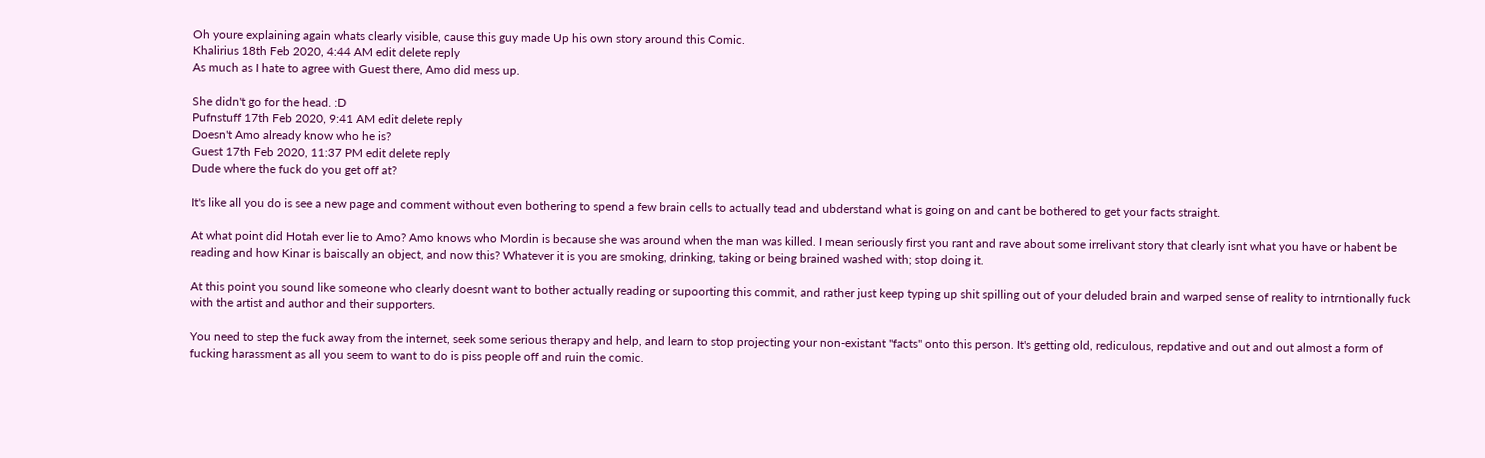Oh youre explaining again whats clearly visible, cause this guy made Up his own story around this Comic.
Khalirius 18th Feb 2020, 4:44 AM edit delete reply
As much as I hate to agree with Guest there, Amo did mess up.

She didn't go for the head. :D
Pufnstuff 17th Feb 2020, 9:41 AM edit delete reply
Doesn't Amo already know who he is?
Guest 17th Feb 2020, 11:37 PM edit delete reply
Dude where the fuck do you get off at?

It's like all you do is see a new page and comment without even bothering to spend a few brain cells to actually tead and ubderstand what is going on and cant be bothered to get your facts straight.

At what point did Hotah ever lie to Amo? Amo knows who Mordin is because she was around when the man was killed. I mean seriously first you rant and rave about some irrelivant story that clearly isnt what you have or habent be reading and how Kinar is baiscally an object, and now this? Whatever it is you are smoking, drinking, taking or being brained washed with; stop doing it.

At this point you sound like someone who clearly doesnt want to bother actually reading or supoorting this commit, and rather just keep typing up shit spilling out of your deluded brain and warped sense of reality to intrntionally fuck with the artist and author and their supporters.

You need to step the fuck away from the internet, seek some serious therapy and help, and learn to stop projecting your non-existant "facts" onto this person. It's getting old, rediculous, repdative and out and out almost a form of fucking harassment as all you seem to want to do is piss people off and ruin the comic.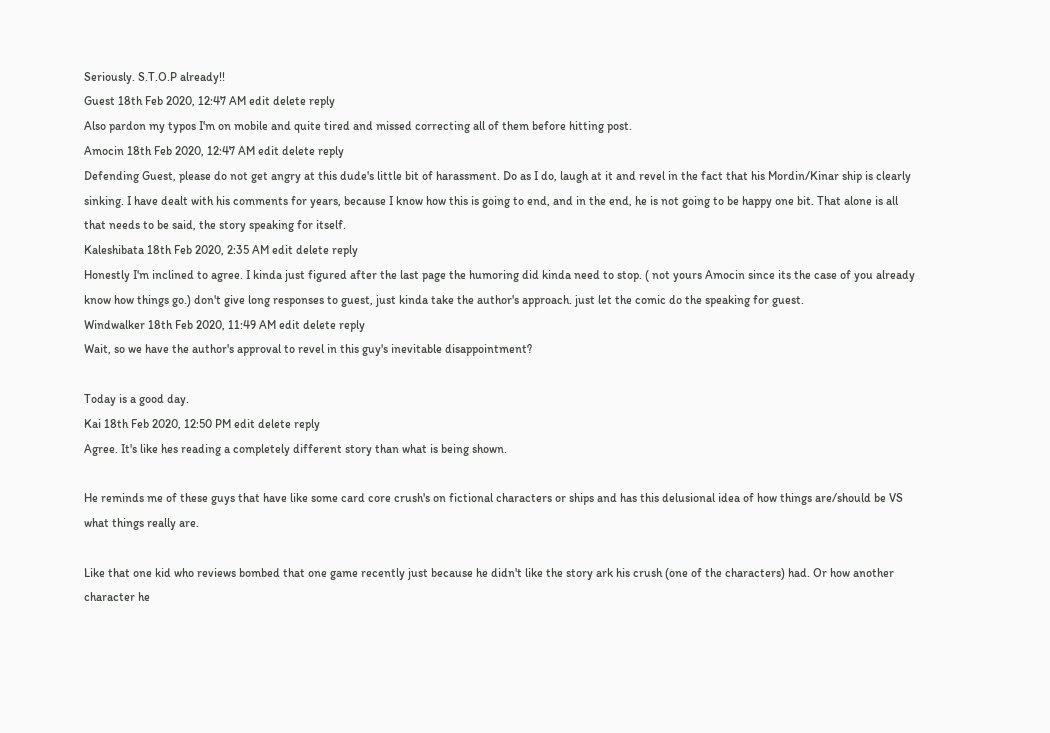Seriously. S.T.O.P already!!
Guest 18th Feb 2020, 12:47 AM edit delete reply
Also pardon my typos I'm on mobile and quite tired and missed correcting all of them before hitting post.
Amocin 18th Feb 2020, 12:47 AM edit delete reply
Defending Guest, please do not get angry at this dude's little bit of harassment. Do as I do, laugh at it and revel in the fact that his Mordin/Kinar ship is clearly sinking. I have dealt with his comments for years, because I know how this is going to end, and in the end, he is not going to be happy one bit. That alone is all that needs to be said, the story speaking for itself.
Kaleshibata 18th Feb 2020, 2:35 AM edit delete reply
Honestly I'm inclined to agree. I kinda just figured after the last page the humoring did kinda need to stop. ( not yours Amocin since its the case of you already know how things go.) don't give long responses to guest, just kinda take the author's approach. just let the comic do the speaking for guest.
Windwalker 18th Feb 2020, 11:49 AM edit delete reply
Wait, so we have the author's approval to revel in this guy's inevitable disappointment?

Today is a good day.
Kai 18th Feb 2020, 12:50 PM edit delete reply
Agree. It's like hes reading a completely different story than what is being shown.

He reminds me of these guys that have like some card core crush's on fictional characters or ships and has this delusional idea of how things are/should be VS what things really are.

Like that one kid who reviews bombed that one game recently just because he didn't like the story ark his crush (one of the characters) had. Or how another character he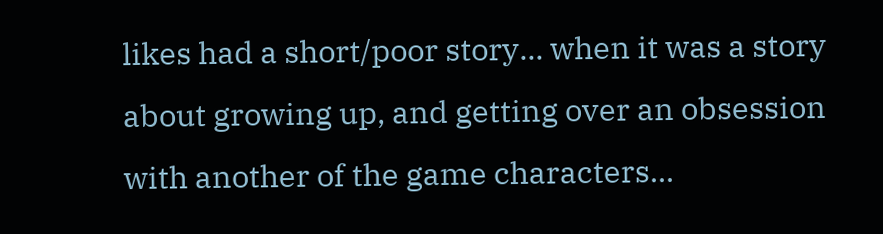likes had a short/poor story... when it was a story about growing up, and getting over an obsession with another of the game characters...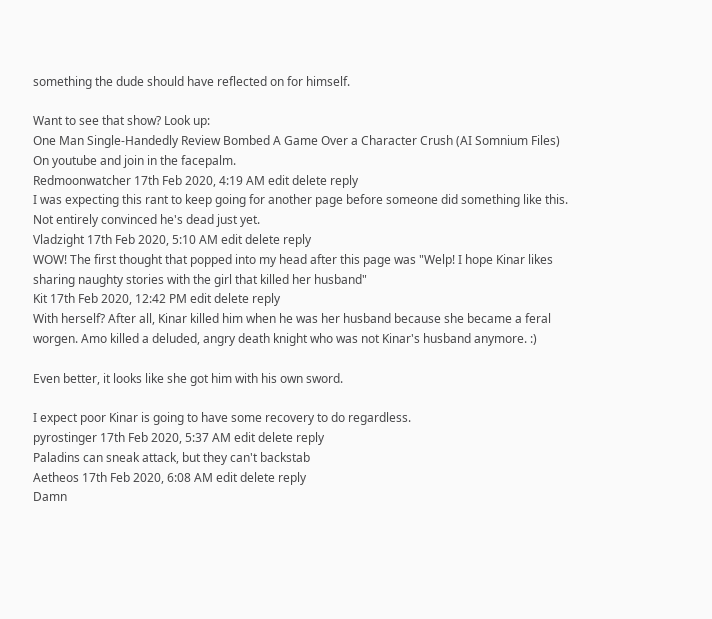something the dude should have reflected on for himself.

Want to see that show? Look up:
One Man Single-Handedly Review Bombed A Game Over a Character Crush (AI Somnium Files)
On youtube and join in the facepalm.
Redmoonwatcher 17th Feb 2020, 4:19 AM edit delete reply
I was expecting this rant to keep going for another page before someone did something like this. Not entirely convinced he's dead just yet.
Vladzight 17th Feb 2020, 5:10 AM edit delete reply
WOW! The first thought that popped into my head after this page was "Welp! I hope Kinar likes sharing naughty stories with the girl that killed her husband"
Kit 17th Feb 2020, 12:42 PM edit delete reply
With herself? After all, Kinar killed him when he was her husband because she became a feral worgen. Amo killed a deluded, angry death knight who was not Kinar's husband anymore. :)

Even better, it looks like she got him with his own sword.

I expect poor Kinar is going to have some recovery to do regardless.
pyrostinger 17th Feb 2020, 5:37 AM edit delete reply
Paladins can sneak attack, but they can't backstab
Aetheos 17th Feb 2020, 6:08 AM edit delete reply
Damn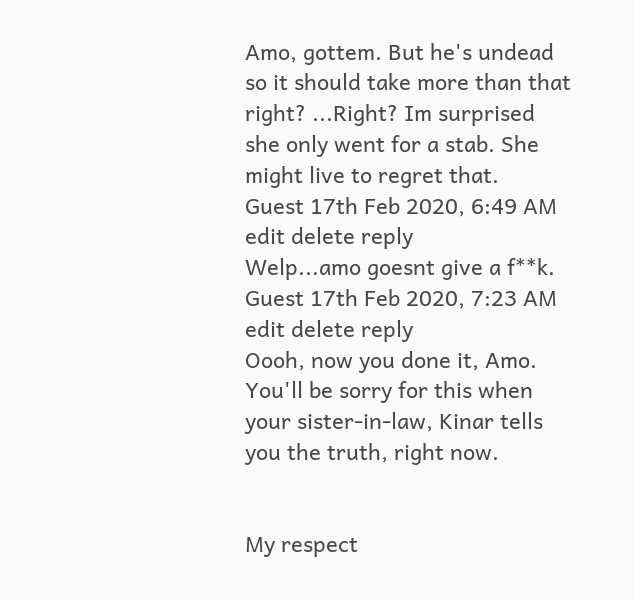Amo, gottem. But he's undead so it should take more than that right? ...Right? Im surprised she only went for a stab. She might live to regret that.
Guest 17th Feb 2020, 6:49 AM edit delete reply
Welp...amo goesnt give a f**k.
Guest 17th Feb 2020, 7:23 AM edit delete reply
Oooh, now you done it, Amo. You'll be sorry for this when your sister-in-law, Kinar tells you the truth, right now.


My respect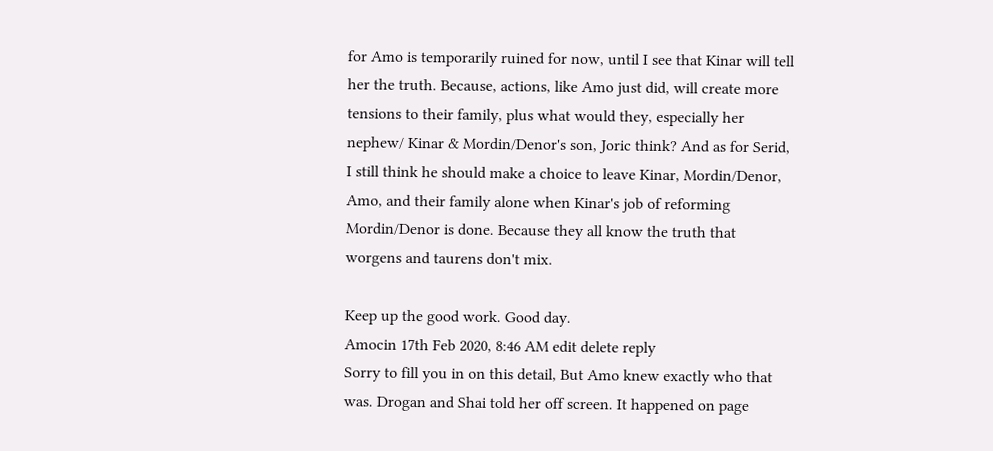for Amo is temporarily ruined for now, until I see that Kinar will tell her the truth. Because, actions, like Amo just did, will create more tensions to their family, plus what would they, especially her nephew/ Kinar & Mordin/Denor's son, Joric think? And as for Serid, I still think he should make a choice to leave Kinar, Mordin/Denor, Amo, and their family alone when Kinar's job of reforming Mordin/Denor is done. Because they all know the truth that worgens and taurens don't mix.

Keep up the good work. Good day.
Amocin 17th Feb 2020, 8:46 AM edit delete reply
Sorry to fill you in on this detail, But Amo knew exactly who that was. Drogan and Shai told her off screen. It happened on page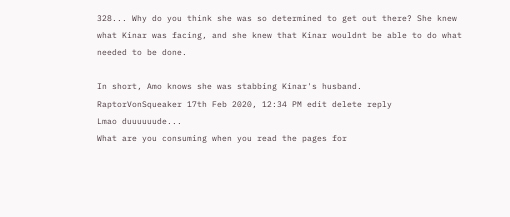328... Why do you think she was so determined to get out there? She knew what Kinar was facing, and she knew that Kinar wouldnt be able to do what needed to be done.

In short, Amo knows she was stabbing Kinar's husband.
RaptorVonSqueaker 17th Feb 2020, 12:34 PM edit delete reply
Lmao duuuuuude...
What are you consuming when you read the pages for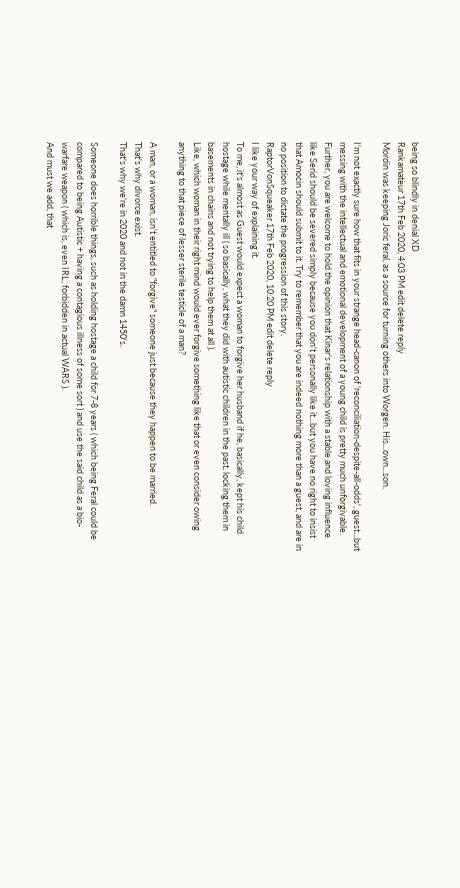being so blindly in denial XD
Rankamateur 17th Feb 2020, 4:03 PM edit delete reply
Mordin was keeping Joric feral, as a source for turning others into Worgen. His...own...son.

I'm not exactly sure how that fits in your strange head-canon of 'reconciliation-despite-all-odds', guest...but messing with the intellectual and emotional development of a young child is pretty much unforgivable. Further, you are welcome to hold the opinion that Kinar's relationship with a stable and loving influence like Serid should be severed simply because you don't personally like it...but you have no right to insist that Amocin should submit to it. Try to remember that you are indeed nothing more than a guest, and are in no position to dictate the progression of this story.
RaptorVonSqueaker 17th Feb 2020, 10:20 PM edit delete reply
I like your way of explaining it.
To me, it's almost as Guest would expect a woman to forgive her husband if he, basically, kept his child hostage while mentally ill ( so basically, what they did with autistic children in the past, locking them in basements in chains and not trying to help them at all ).
Like, which woman in their right mind would ever forgive something like that or even consider owing anything to that piece of lesser sterile testicle of a man?

A man, or a woman, isn't entitled to "forgive" someone just because they happen to be married.
That's why divorce exist.
That's why we're in 2020 and not in the damn 1450's.

Someone does horrible things, such as holding hostage a child for 7-8 years ( which being Feral could be compared to being Autistic + having a contagious illness of some sort ) and use the said child as a bio-warfare weapon ( which is, even IRL, forbidden in actual WARS ).
And must we add, that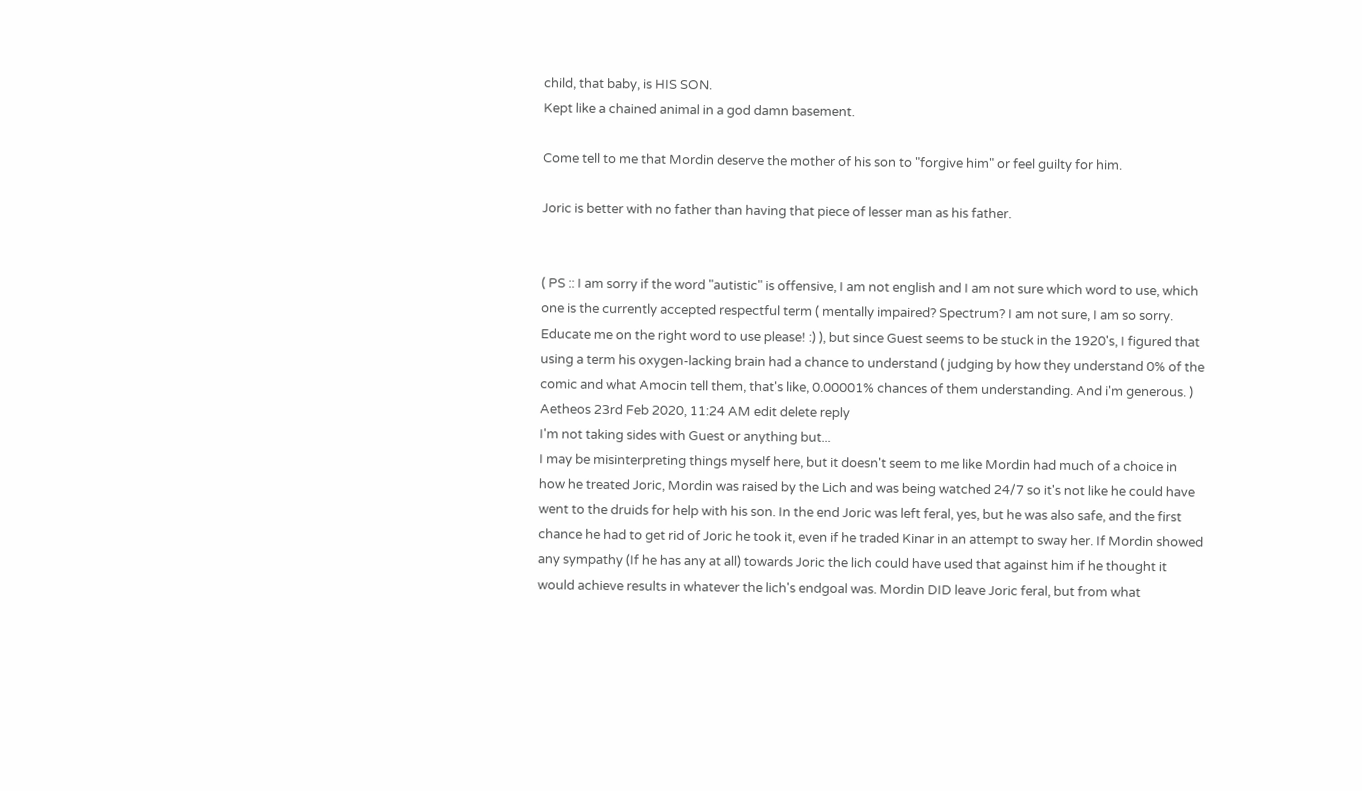child, that baby, is HIS SON.
Kept like a chained animal in a god damn basement.

Come tell to me that Mordin deserve the mother of his son to "forgive him" or feel guilty for him.

Joric is better with no father than having that piece of lesser man as his father.


( PS :: I am sorry if the word "autistic" is offensive, I am not english and I am not sure which word to use, which one is the currently accepted respectful term ( mentally impaired? Spectrum? I am not sure, I am so sorry. Educate me on the right word to use please! :) ), but since Guest seems to be stuck in the 1920's, I figured that using a term his oxygen-lacking brain had a chance to understand ( judging by how they understand 0% of the comic and what Amocin tell them, that's like, 0.00001% chances of them understanding. And i'm generous. )
Aetheos 23rd Feb 2020, 11:24 AM edit delete reply
I'm not taking sides with Guest or anything but...
I may be misinterpreting things myself here, but it doesn't seem to me like Mordin had much of a choice in how he treated Joric, Mordin was raised by the Lich and was being watched 24/7 so it's not like he could have went to the druids for help with his son. In the end Joric was left feral, yes, but he was also safe, and the first chance he had to get rid of Joric he took it, even if he traded Kinar in an attempt to sway her. If Mordin showed any sympathy (If he has any at all) towards Joric the lich could have used that against him if he thought it would achieve results in whatever the lich's endgoal was. Mordin DID leave Joric feral, but from what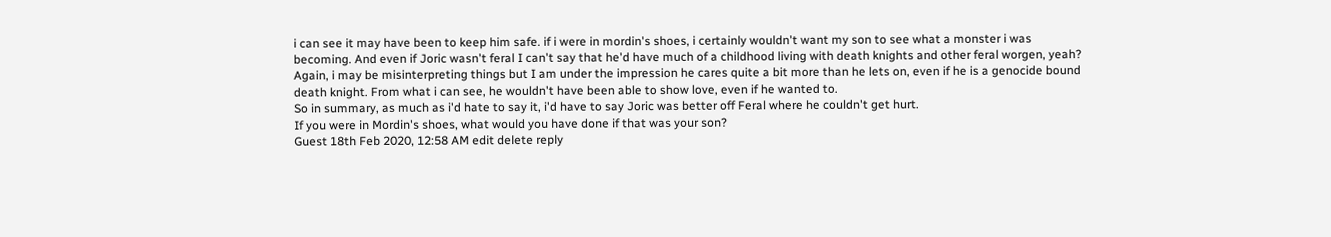i can see it may have been to keep him safe. if i were in mordin's shoes, i certainly wouldn't want my son to see what a monster i was becoming. And even if Joric wasn't feral I can't say that he'd have much of a childhood living with death knights and other feral worgen, yeah? Again, i may be misinterpreting things but I am under the impression he cares quite a bit more than he lets on, even if he is a genocide bound death knight. From what i can see, he wouldn't have been able to show love, even if he wanted to.
So in summary, as much as i'd hate to say it, i'd have to say Joric was better off Feral where he couldn't get hurt.
If you were in Mordin's shoes, what would you have done if that was your son?
Guest 18th Feb 2020, 12:58 AM edit delete reply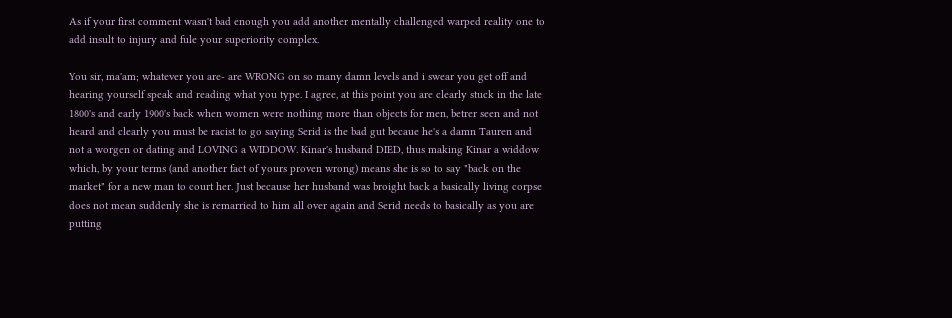As if your first comment wasn't bad enough you add another mentally challenged warped reality one to add insult to injury and fule your superiority complex.

You sir, ma'am; whatever you are- are WRONG on so many damn levels and i swear you get off and hearing yourself speak and reading what you type. I agree, at this point you are clearly stuck in the late 1800's and early 1900's back when women were nothing more than objects for men, betrer seen and not heard and clearly you must be racist to go saying Serid is the bad gut becaue he's a damn Tauren and not a worgen or dating and LOVING a WIDDOW. Kinar's husband DIED, thus making Kinar a widdow which, by your terms (and another fact of yours proven wrong) means she is so to say "back on the market" for a new man to court her. Just because her husband was broight back a basically living corpse does not mean suddenly she is remarried to him all over again and Serid needs to basically as you are putting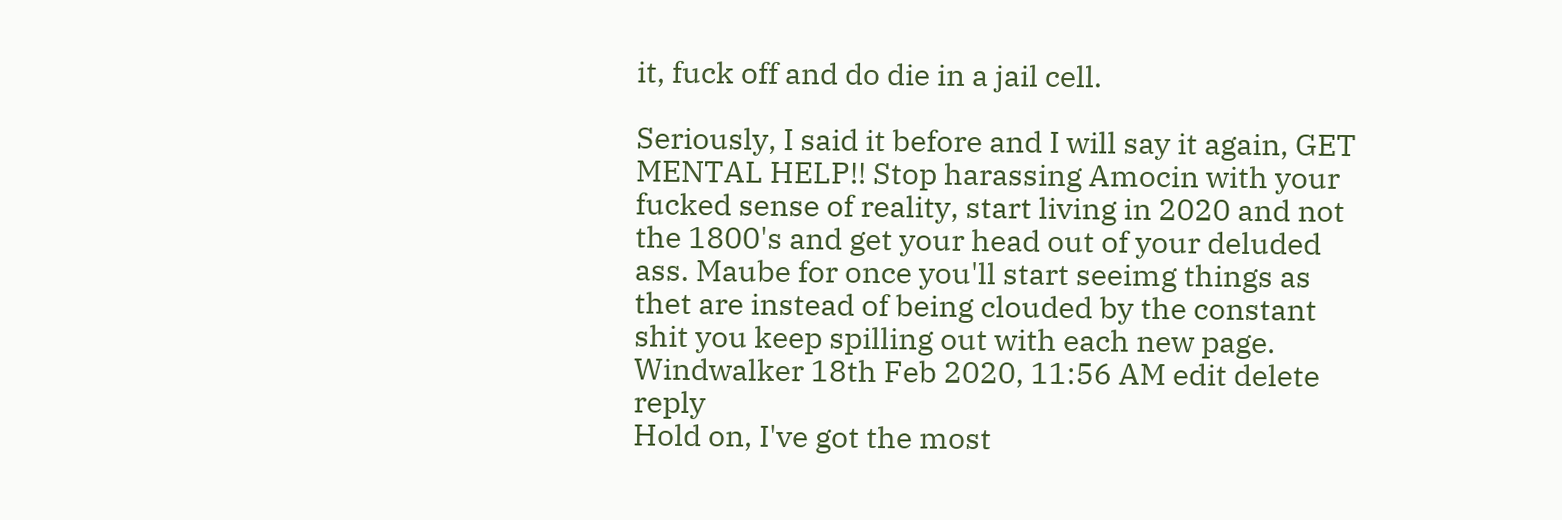it, fuck off and do die in a jail cell.

Seriously, I said it before and I will say it again, GET MENTAL HELP!! Stop harassing Amocin with your fucked sense of reality, start living in 2020 and not the 1800's and get your head out of your deluded ass. Maube for once you'll start seeimg things as thet are instead of being clouded by the constant shit you keep spilling out with each new page.
Windwalker 18th Feb 2020, 11:56 AM edit delete reply
Hold on, I've got the most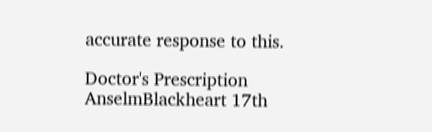accurate response to this.

Doctor's Prescription
AnselmBlackheart 17th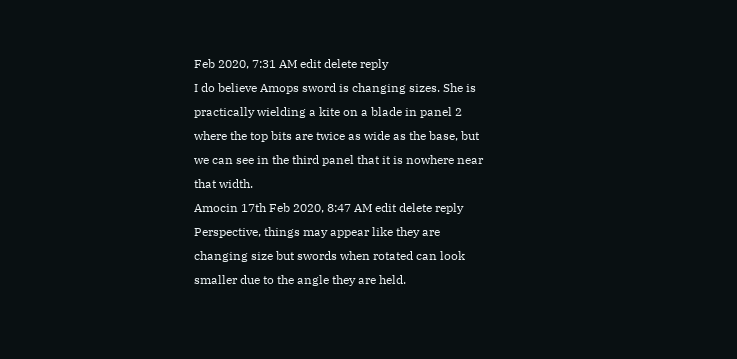Feb 2020, 7:31 AM edit delete reply
I do believe Amops sword is changing sizes. She is practically wielding a kite on a blade in panel 2 where the top bits are twice as wide as the base, but we can see in the third panel that it is nowhere near that width.
Amocin 17th Feb 2020, 8:47 AM edit delete reply
Perspective, things may appear like they are changing size but swords when rotated can look smaller due to the angle they are held.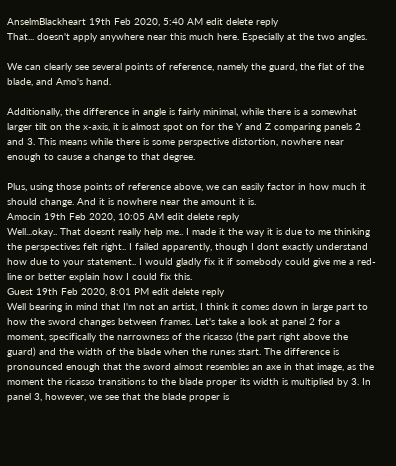AnselmBlackheart 19th Feb 2020, 5:40 AM edit delete reply
That... doesn't apply anywhere near this much here. Especially at the two angles.

We can clearly see several points of reference, namely the guard, the flat of the blade, and Amo's hand.

Additionally, the difference in angle is fairly minimal, while there is a somewhat larger tilt on the x-axis, it is almost spot on for the Y and Z comparing panels 2 and 3. This means while there is some perspective distortion, nowhere near enough to cause a change to that degree.

Plus, using those points of reference above, we can easily factor in how much it should change. And it is nowhere near the amount it is.
Amocin 19th Feb 2020, 10:05 AM edit delete reply
Well...okay.. That doesnt really help me.. I made it the way it is due to me thinking the perspectives felt right.. I failed apparently, though I dont exactly understand how due to your statement.. I would gladly fix it if somebody could give me a red-line or better explain how I could fix this.
Guest 19th Feb 2020, 8:01 PM edit delete reply
Well bearing in mind that I'm not an artist, I think it comes down in large part to how the sword changes between frames. Let's take a look at panel 2 for a moment, specifically the narrowness of the ricasso (the part right above the guard) and the width of the blade when the runes start. The difference is pronounced enough that the sword almost resembles an axe in that image, as the moment the ricasso transitions to the blade proper its width is multiplied by 3. In panel 3, however, we see that the blade proper is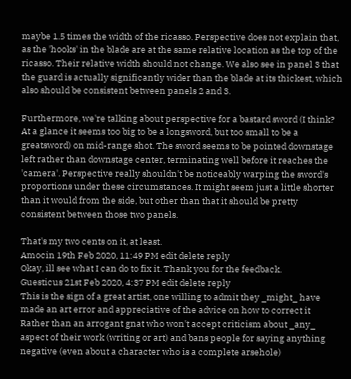maybe 1.5 times the width of the ricasso. Perspective does not explain that, as the 'hooks' in the blade are at the same relative location as the top of the ricasso. Their relative width should not change. We also see in panel 3 that the guard is actually significantly wider than the blade at its thickest, which also should be consistent between panels 2 and 3.

Furthermore, we're talking about perspective for a bastard sword (I think? At a glance it seems too big to be a longsword, but too small to be a greatsword) on mid-range shot. The sword seems to be pointed downstage left rather than downstage center, terminating well before it reaches the 'camera'. Perspective really shouldn't be noticeably warping the sword's proportions under these circumstances. It might seem just a little shorter than it would from the side, but other than that it should be pretty consistent between those two panels.

That's my two cents on it, at least.
Amocin 19th Feb 2020, 11:49 PM edit delete reply
Okay, ill see what I can do to fix it. Thank you for the feedback.
Guesticus 21st Feb 2020, 4:37 PM edit delete reply
This is the sign of a great artist, one willing to admit they _might_ have made an art error and appreciative of the advice on how to correct it
Rather than an arrogant gnat who won't accept criticism about _any_ aspect of their work (writing or art) and bans people for saying anything negative (even about a character who is a complete arsehole)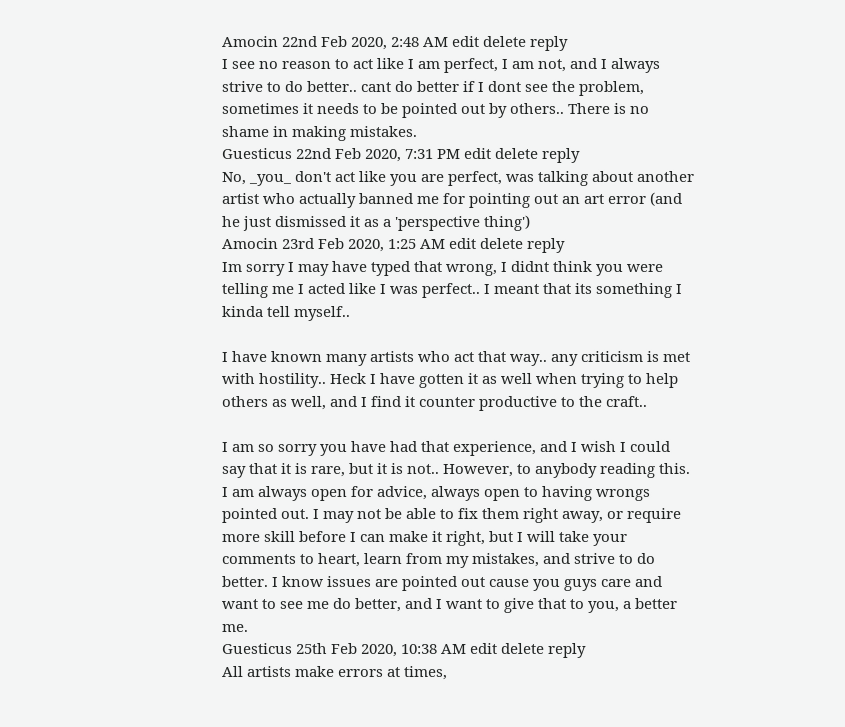Amocin 22nd Feb 2020, 2:48 AM edit delete reply
I see no reason to act like I am perfect, I am not, and I always strive to do better.. cant do better if I dont see the problem, sometimes it needs to be pointed out by others.. There is no shame in making mistakes.
Guesticus 22nd Feb 2020, 7:31 PM edit delete reply
No, _you_ don't act like you are perfect, was talking about another artist who actually banned me for pointing out an art error (and he just dismissed it as a 'perspective thing')
Amocin 23rd Feb 2020, 1:25 AM edit delete reply
Im sorry I may have typed that wrong, I didnt think you were telling me I acted like I was perfect.. I meant that its something I kinda tell myself..

I have known many artists who act that way.. any criticism is met with hostility.. Heck I have gotten it as well when trying to help others as well, and I find it counter productive to the craft..

I am so sorry you have had that experience, and I wish I could say that it is rare, but it is not.. However, to anybody reading this. I am always open for advice, always open to having wrongs pointed out. I may not be able to fix them right away, or require more skill before I can make it right, but I will take your comments to heart, learn from my mistakes, and strive to do better. I know issues are pointed out cause you guys care and want to see me do better, and I want to give that to you, a better me.
Guesticus 25th Feb 2020, 10:38 AM edit delete reply
All artists make errors at times,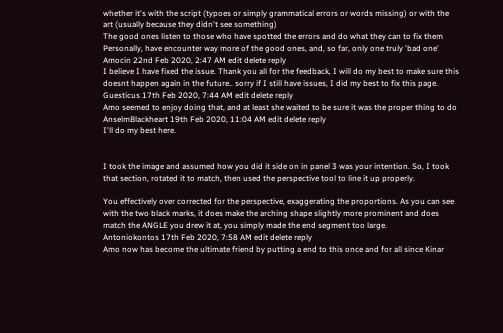whether it's with the script (typoes or simply grammatical errors or words missing) or with the art (usually because they didn't see something)
The good ones listen to those who have spotted the errors and do what they can to fix them
Personally, have encounter way more of the good ones, and, so far, only one truly 'bad one'
Amocin 22nd Feb 2020, 2:47 AM edit delete reply
I believe I have fixed the issue. Thank you all for the feedback, I will do my best to make sure this doesnt happen again in the future.. sorry if I still have issues, I did my best to fix this page.
Guesticus 17th Feb 2020, 7:44 AM edit delete reply
Amo seemed to enjoy doing that, and at least she waited to be sure it was the proper thing to do
AnselmBlackheart 19th Feb 2020, 11:04 AM edit delete reply
I'll do my best here.


I took the image and assumed how you did it side on in panel 3 was your intention. So, I took that section, rotated it to match, then used the perspective tool to line it up properly.

You effectively over corrected for the perspective, exaggerating the proportions. As you can see with the two black marks, it does make the arching shape slightly more prominent and does match the ANGLE you drew it at, you simply made the end segment too large.
Antoniokontos 17th Feb 2020, 7:58 AM edit delete reply
Amo now has become the ultimate friend by putting a end to this once and for all since Kinar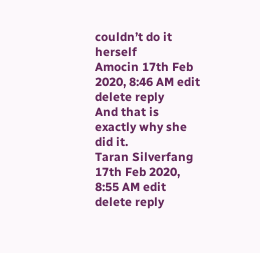couldn’t do it herself
Amocin 17th Feb 2020, 8:46 AM edit delete reply
And that is exactly why she did it.
Taran Silverfang 17th Feb 2020, 8:55 AM edit delete reply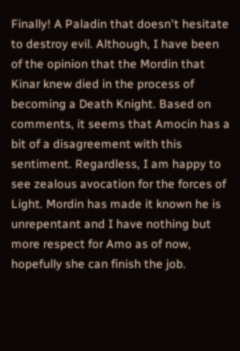Finally! A Paladin that doesn't hesitate to destroy evil. Although, I have been of the opinion that the Mordin that Kinar knew died in the process of becoming a Death Knight. Based on comments, it seems that Amocin has a bit of a disagreement with this sentiment. Regardless, I am happy to see zealous avocation for the forces of Light. Mordin has made it known he is unrepentant and I have nothing but more respect for Amo as of now, hopefully she can finish the job.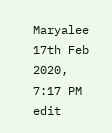Maryalee 17th Feb 2020, 7:17 PM edit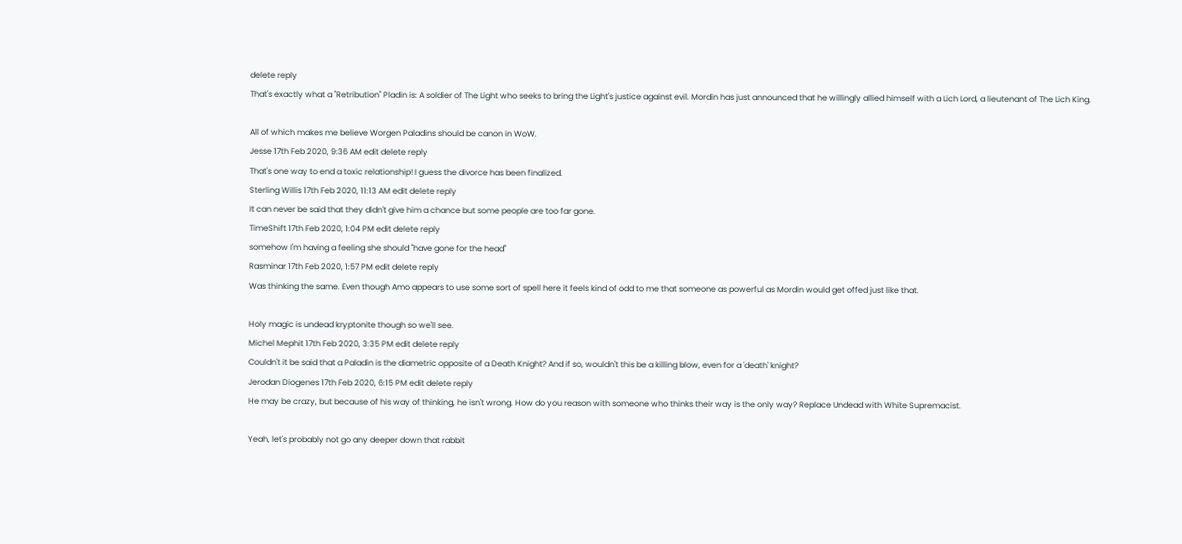delete reply
That's exactly what a "Retribution" Pladin is: A soldier of The Light who seeks to bring the Light's justice against evil. Mordin has just announced that he willingly allied himself with a Lich Lord, a lieutenant of The Lich King.

All of which makes me believe Worgen Paladins should be canon in WoW.
Jesse 17th Feb 2020, 9:36 AM edit delete reply
That's one way to end a toxic relationship! I guess the divorce has been finalized.
Sterling Willis 17th Feb 2020, 11:13 AM edit delete reply
It can never be said that they didn't give him a chance but some people are too far gone.
TimeShift 17th Feb 2020, 1:04 PM edit delete reply
somehow I'm having a feeling she should "have gone for the head"
Rasminar 17th Feb 2020, 1:57 PM edit delete reply
Was thinking the same. Even though Amo appears to use some sort of spell here it feels kind of odd to me that someone as powerful as Mordin would get offed just like that.

Holy magic is undead kryptonite though so we'll see.
Michel Mephit 17th Feb 2020, 3:35 PM edit delete reply
Couldn't it be said that a Paladin is the diametric opposite of a Death Knight? And if so, wouldn't this be a killing blow, even for a 'death' knight?
Jerodan Diogenes 17th Feb 2020, 6:15 PM edit delete reply
He may be crazy, but because of his way of thinking, he isn't wrong. How do you reason with someone who thinks their way is the only way? Replace Undead with White Supremacist.

Yeah, let's probably not go any deeper down that rabbit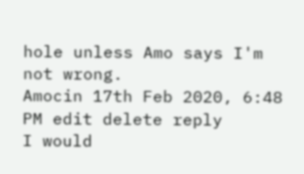hole unless Amo says I'm not wrong.
Amocin 17th Feb 2020, 6:48 PM edit delete reply
I would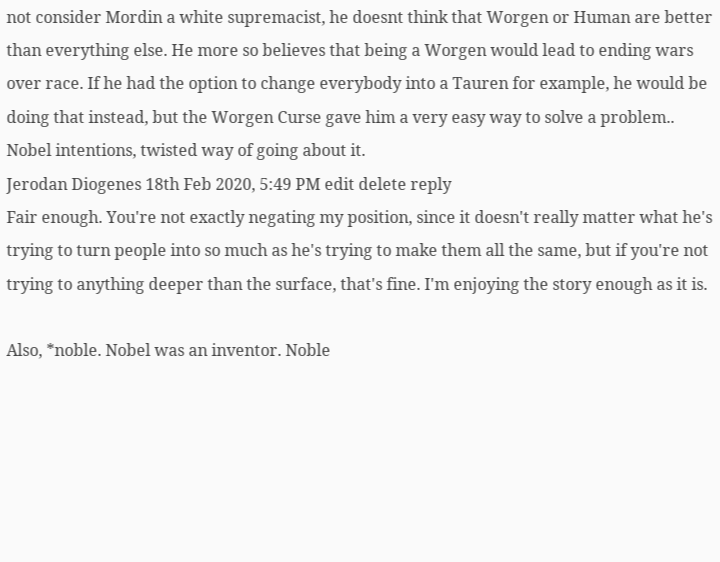not consider Mordin a white supremacist, he doesnt think that Worgen or Human are better than everything else. He more so believes that being a Worgen would lead to ending wars over race. If he had the option to change everybody into a Tauren for example, he would be doing that instead, but the Worgen Curse gave him a very easy way to solve a problem.. Nobel intentions, twisted way of going about it.
Jerodan Diogenes 18th Feb 2020, 5:49 PM edit delete reply
Fair enough. You're not exactly negating my position, since it doesn't really matter what he's trying to turn people into so much as he's trying to make them all the same, but if you're not trying to anything deeper than the surface, that's fine. I'm enjoying the story enough as it is.

Also, *noble. Nobel was an inventor. Noble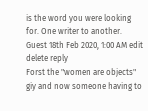is the word you were looking for. One writer to another.
Guest 18th Feb 2020, 1:00 AM edit delete reply
Forst the "women are objects" giy and now someone having to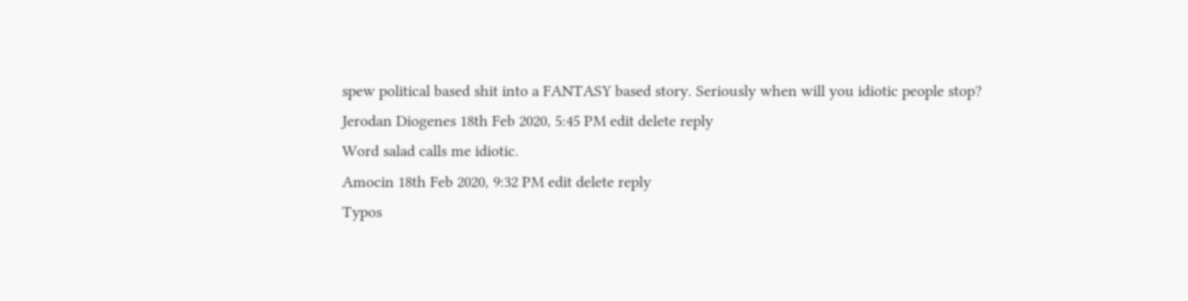spew political based shit into a FANTASY based story. Seriously when will you idiotic people stop?
Jerodan Diogenes 18th Feb 2020, 5:45 PM edit delete reply
Word salad calls me idiotic.
Amocin 18th Feb 2020, 9:32 PM edit delete reply
Typos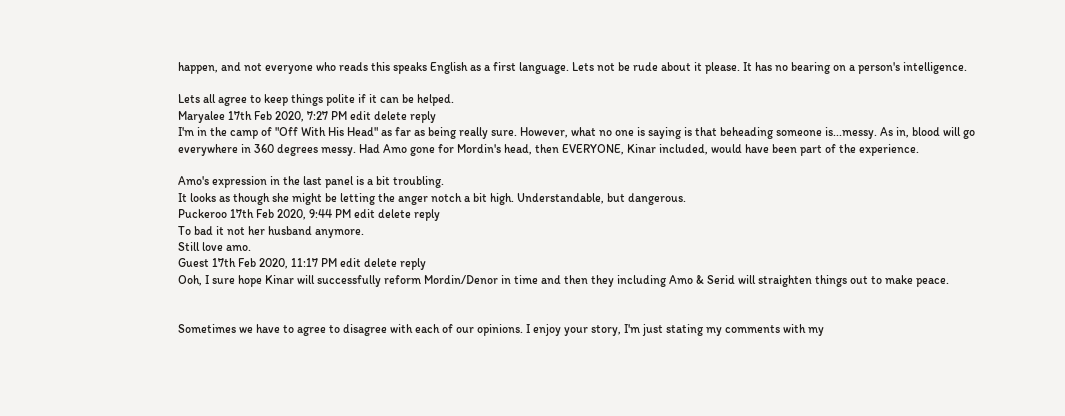happen, and not everyone who reads this speaks English as a first language. Lets not be rude about it please. It has no bearing on a person's intelligence.

Lets all agree to keep things polite if it can be helped.
Maryalee 17th Feb 2020, 7:27 PM edit delete reply
I'm in the camp of "Off With His Head" as far as being really sure. However, what no one is saying is that beheading someone is...messy. As in, blood will go everywhere in 360 degrees messy. Had Amo gone for Mordin's head, then EVERYONE, Kinar included, would have been part of the experience.

Amo's expression in the last panel is a bit troubling.
It looks as though she might be letting the anger notch a bit high. Understandable, but dangerous.
Puckeroo 17th Feb 2020, 9:44 PM edit delete reply
To bad it not her husband anymore.
Still love amo.
Guest 17th Feb 2020, 11:17 PM edit delete reply
Ooh, I sure hope Kinar will successfully reform Mordin/Denor in time and then they including Amo & Serid will straighten things out to make peace.


Sometimes we have to agree to disagree with each of our opinions. I enjoy your story, I'm just stating my comments with my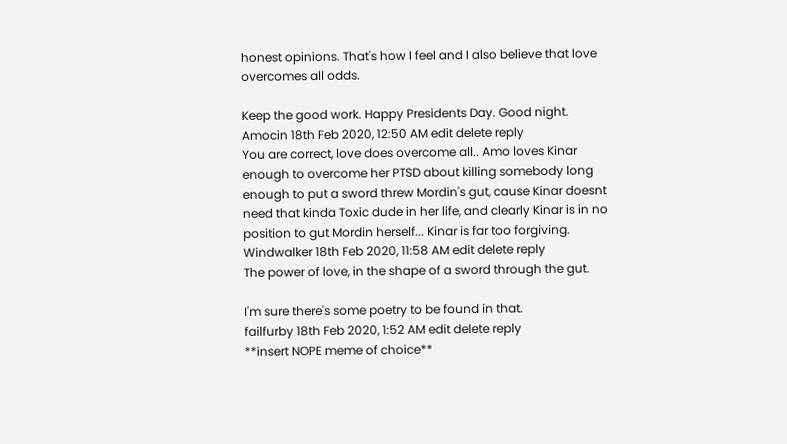honest opinions. That's how I feel and I also believe that love overcomes all odds.

Keep the good work. Happy Presidents Day. Good night.
Amocin 18th Feb 2020, 12:50 AM edit delete reply
You are correct, love does overcome all.. Amo loves Kinar enough to overcome her PTSD about killing somebody long enough to put a sword threw Mordin's gut, cause Kinar doesnt need that kinda Toxic dude in her life, and clearly Kinar is in no position to gut Mordin herself... Kinar is far too forgiving.
Windwalker 18th Feb 2020, 11:58 AM edit delete reply
The power of love, in the shape of a sword through the gut.

I'm sure there's some poetry to be found in that.
failfurby 18th Feb 2020, 1:52 AM edit delete reply
**insert NOPE meme of choice**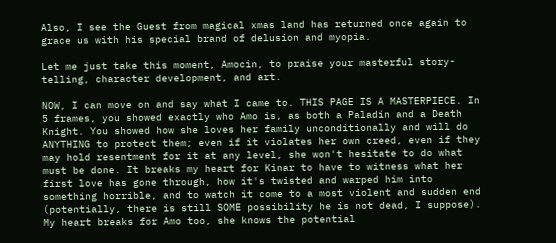Also, I see the Guest from magical xmas land has returned once again to grace us with his special brand of delusion and myopia.

Let me just take this moment, Amocin, to praise your masterful story-telling, character development, and art.

NOW, I can move on and say what I came to. THIS PAGE IS A MASTERPIECE. In 5 frames, you showed exactly who Amo is, as both a Paladin and a Death Knight. You showed how she loves her family unconditionally and will do ANYTHING to protect them; even if it violates her own creed, even if they may hold resentment for it at any level, she won't hesitate to do what must be done. It breaks my heart for Kinar to have to witness what her first love has gone through, how it's twisted and warped him into something horrible, and to watch it come to a most violent and sudden end (potentially, there is still SOME possibility he is not dead, I suppose). My heart breaks for Amo too, she knows the potential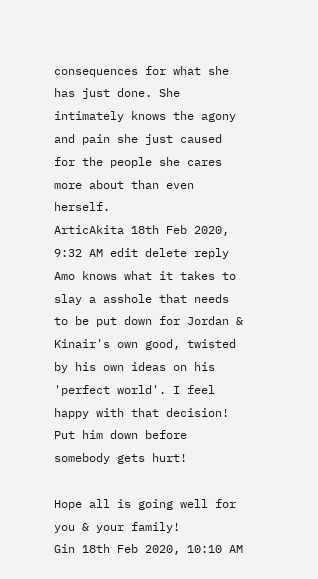consequences for what she has just done. She intimately knows the agony and pain she just caused for the people she cares more about than even herself.
ArticAkita 18th Feb 2020, 9:32 AM edit delete reply
Amo knows what it takes to slay a asshole that needs to be put down for Jordan & Kinair's own good, twisted by his own ideas on his 'perfect world'. I feel happy with that decision! Put him down before somebody gets hurt!

Hope all is going well for you & your family!
Gin 18th Feb 2020, 10:10 AM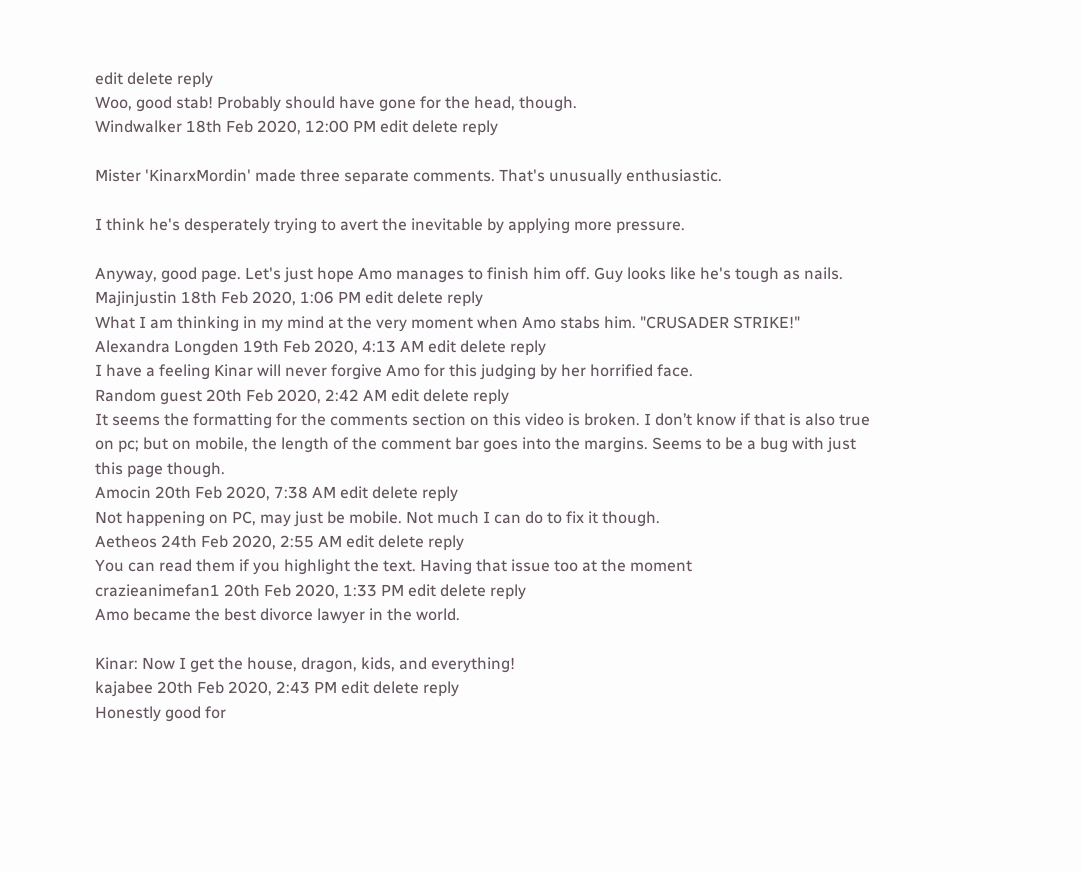edit delete reply
Woo, good stab! Probably should have gone for the head, though.
Windwalker 18th Feb 2020, 12:00 PM edit delete reply

Mister 'KinarxMordin' made three separate comments. That's unusually enthusiastic.

I think he's desperately trying to avert the inevitable by applying more pressure.

Anyway, good page. Let's just hope Amo manages to finish him off. Guy looks like he's tough as nails.
Majinjustin 18th Feb 2020, 1:06 PM edit delete reply
What I am thinking in my mind at the very moment when Amo stabs him. "CRUSADER STRIKE!"
Alexandra Longden 19th Feb 2020, 4:13 AM edit delete reply
I have a feeling Kinar will never forgive Amo for this judging by her horrified face.
Random guest 20th Feb 2020, 2:42 AM edit delete reply
It seems the formatting for the comments section on this video is broken. I don’t know if that is also true on pc; but on mobile, the length of the comment bar goes into the margins. Seems to be a bug with just this page though.
Amocin 20th Feb 2020, 7:38 AM edit delete reply
Not happening on PC, may just be mobile. Not much I can do to fix it though.
Aetheos 24th Feb 2020, 2:55 AM edit delete reply
You can read them if you highlight the text. Having that issue too at the moment
crazieanimefan1 20th Feb 2020, 1:33 PM edit delete reply
Amo became the best divorce lawyer in the world.

Kinar: Now I get the house, dragon, kids, and everything!
kajabee 20th Feb 2020, 2:43 PM edit delete reply
Honestly good for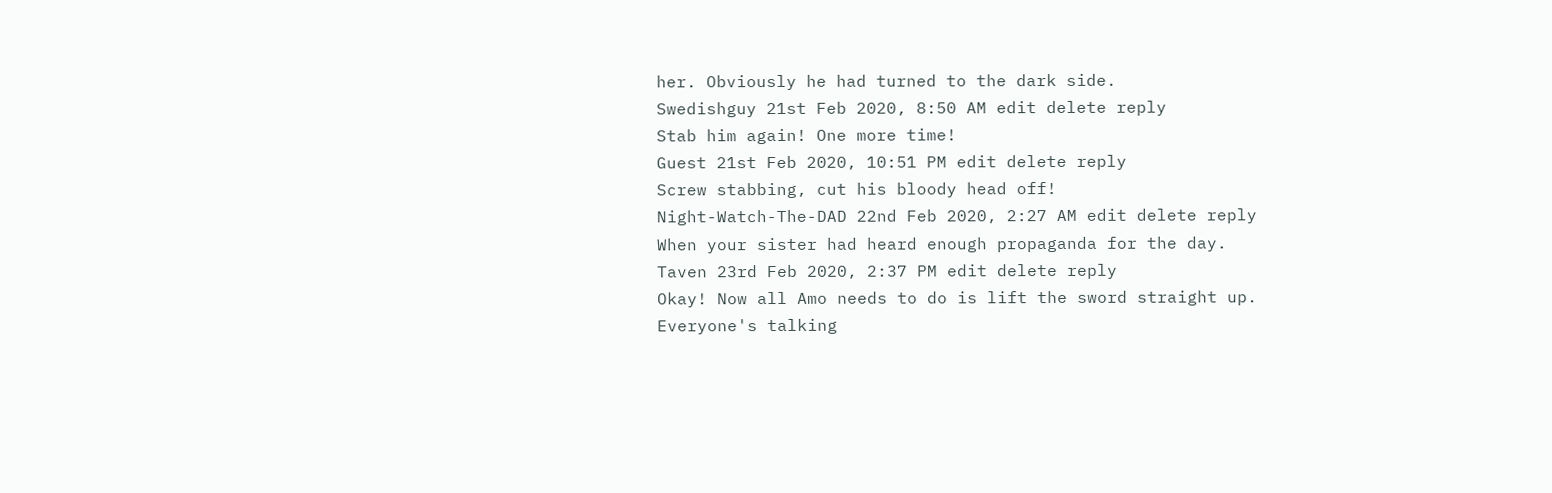her. Obviously he had turned to the dark side.
Swedishguy 21st Feb 2020, 8:50 AM edit delete reply
Stab him again! One more time!
Guest 21st Feb 2020, 10:51 PM edit delete reply
Screw stabbing, cut his bloody head off!
Night-Watch-The-DAD 22nd Feb 2020, 2:27 AM edit delete reply
When your sister had heard enough propaganda for the day.
Taven 23rd Feb 2020, 2:37 PM edit delete reply
Okay! Now all Amo needs to do is lift the sword straight up. Everyone's talking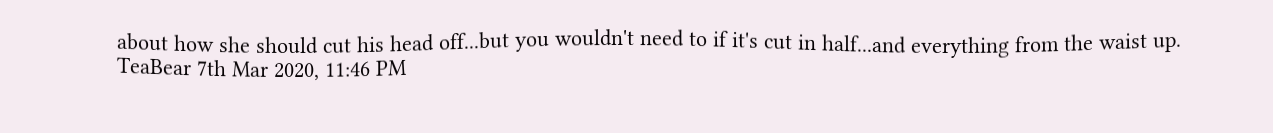about how she should cut his head off...but you wouldn't need to if it's cut in half...and everything from the waist up.
TeaBear 7th Mar 2020, 11:46 PM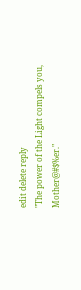edit delete reply
"The power of the Light compels you, Mother@#$%er."